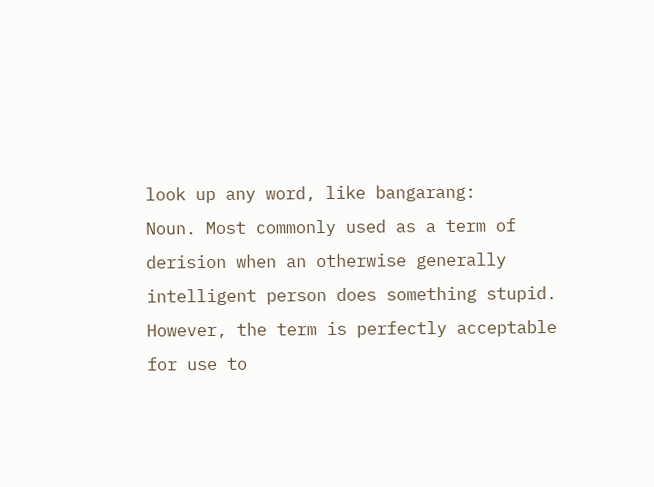look up any word, like bangarang:
Noun. Most commonly used as a term of derision when an otherwise generally intelligent person does something stupid. However, the term is perfectly acceptable for use to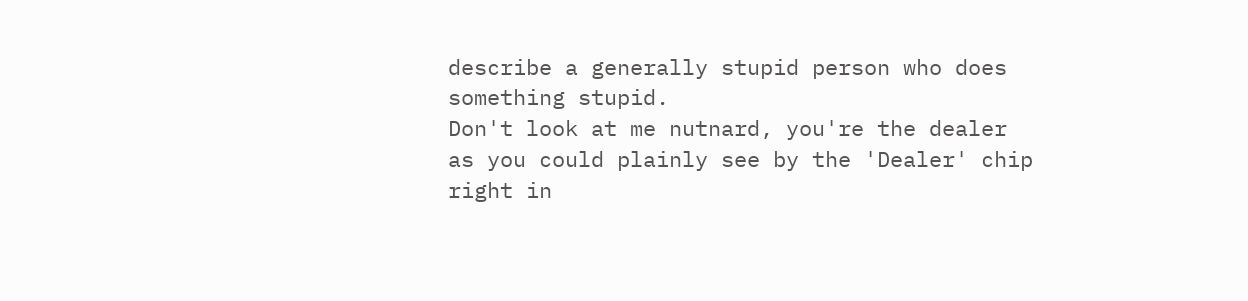describe a generally stupid person who does something stupid.
Don't look at me nutnard, you're the dealer as you could plainly see by the 'Dealer' chip right in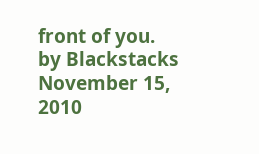front of you.
by Blackstacks November 15, 2010